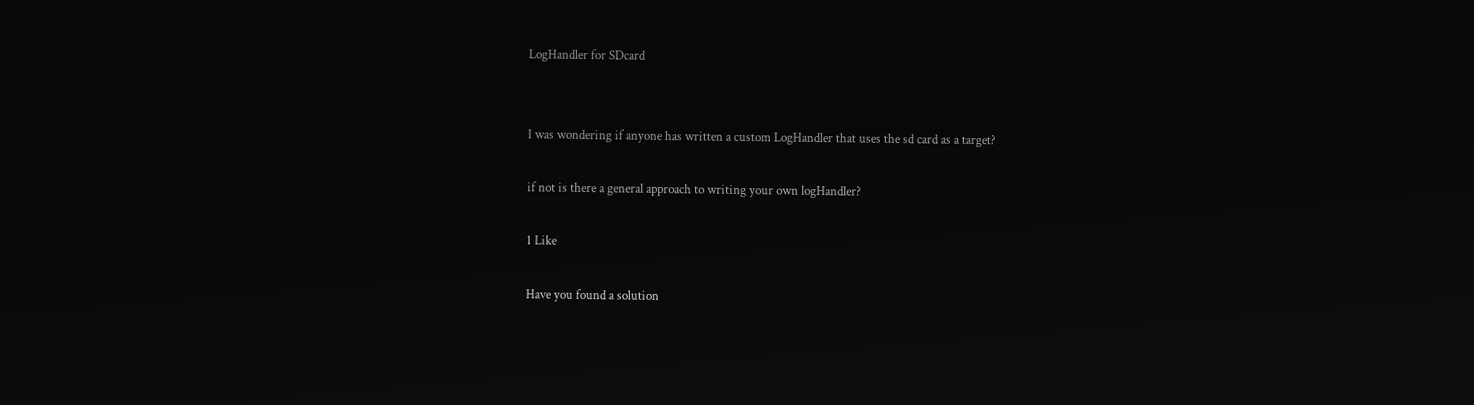LogHandler for SDcard


I was wondering if anyone has written a custom LogHandler that uses the sd card as a target?

if not is there a general approach to writing your own logHandler?

1 Like

Have you found a solution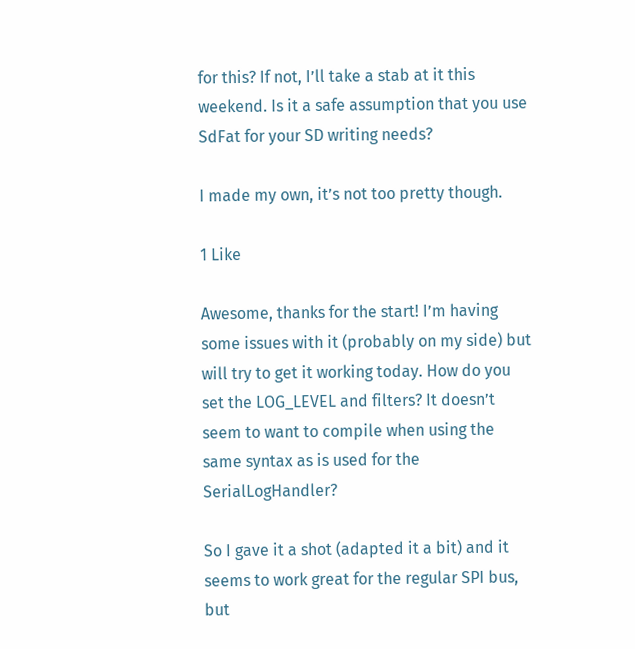for this? If not, I’ll take a stab at it this weekend. Is it a safe assumption that you use SdFat for your SD writing needs?

I made my own, it’s not too pretty though.

1 Like

Awesome, thanks for the start! I’m having some issues with it (probably on my side) but will try to get it working today. How do you set the LOG_LEVEL and filters? It doesn’t seem to want to compile when using the same syntax as is used for the SerialLogHandler?

So I gave it a shot (adapted it a bit) and it seems to work great for the regular SPI bus, but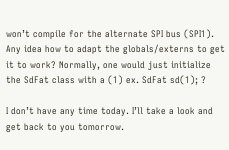won’t compile for the alternate SPI bus (SPI1). Any idea how to adapt the globals/externs to get it to work? Normally, one would just initialize the SdFat class with a (1) ex. SdFat sd(1); ?

I don’t have any time today. I’ll take a look and get back to you tomorrow.